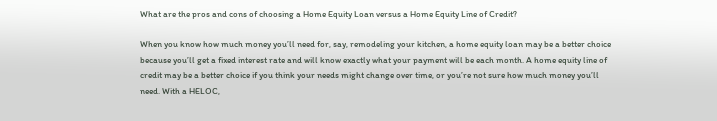What are the pros and cons of choosing a Home Equity Loan versus a Home Equity Line of Credit?

When you know how much money you’ll need for, say, remodeling your kitchen, a home equity loan may be a better choice because you’ll get a fixed interest rate and will know exactly what your payment will be each month. A home equity line of credit may be a better choice if you think your needs might change over time, or you’re not sure how much money you’ll need. With a HELOC,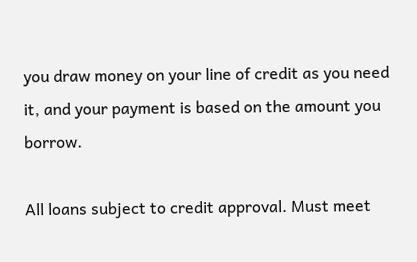you draw money on your line of credit as you need it, and your payment is based on the amount you borrow.

All loans subject to credit approval. Must meet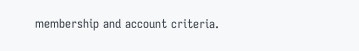membership and account criteria.